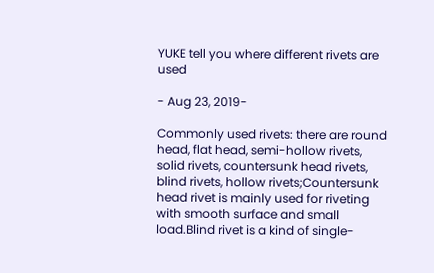YUKE tell you where different rivets are used

- Aug 23, 2019-

Commonly used rivets: there are round head, flat head, semi-hollow rivets, solid rivets, countersunk head rivets, blind rivets, hollow rivets;Countersunk head rivet is mainly used for riveting with smooth surface and small load.Blind rivet is a kind of single-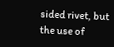sided rivet, but the use of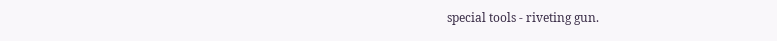special tools - riveting gun.